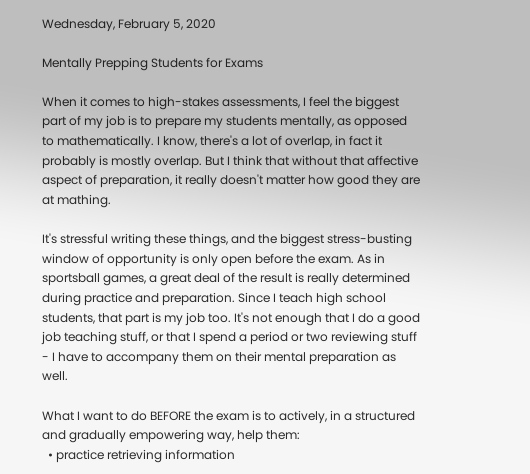Wednesday, February 5, 2020

Mentally Prepping Students for Exams

When it comes to high-stakes assessments, I feel the biggest part of my job is to prepare my students mentally, as opposed to mathematically. I know, there's a lot of overlap, in fact it probably is mostly overlap. But I think that without that affective aspect of preparation, it really doesn't matter how good they are at mathing.

It's stressful writing these things, and the biggest stress-busting window of opportunity is only open before the exam. As in sportsball games, a great deal of the result is really determined during practice and preparation. Since I teach high school students, that part is my job too. It's not enough that I do a good job teaching stuff, or that I spend a period or two reviewing stuff - I have to accompany them on their mental preparation as well.

What I want to do BEFORE the exam is to actively, in a structured and gradually empowering way, help them:
  • practice retrieving information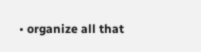• organize all that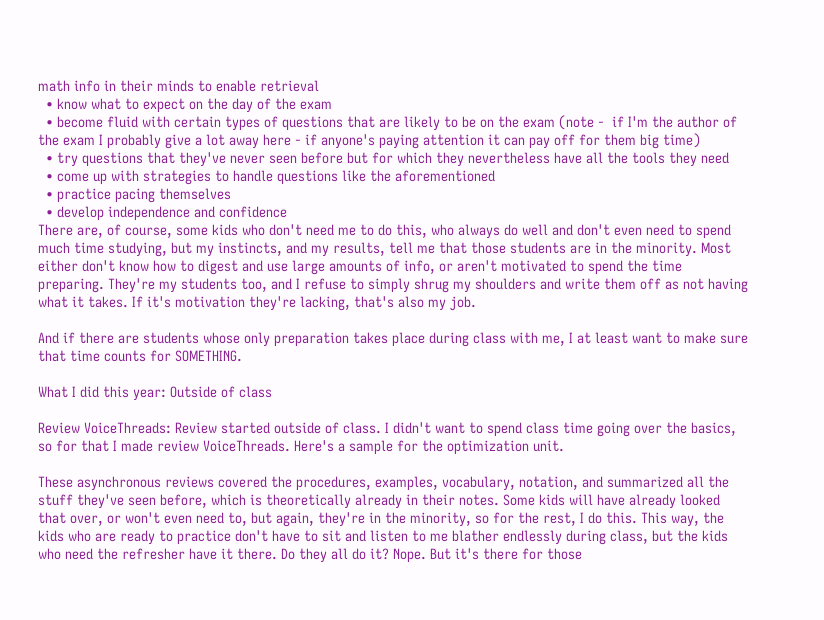math info in their minds to enable retrieval
  • know what to expect on the day of the exam
  • become fluid with certain types of questions that are likely to be on the exam (note -  if I'm the author of the exam I probably give a lot away here - if anyone's paying attention it can pay off for them big time)
  • try questions that they've never seen before but for which they nevertheless have all the tools they need
  • come up with strategies to handle questions like the aforementioned
  • practice pacing themselves
  • develop independence and confidence
There are, of course, some kids who don't need me to do this, who always do well and don't even need to spend much time studying, but my instincts, and my results, tell me that those students are in the minority. Most either don't know how to digest and use large amounts of info, or aren't motivated to spend the time preparing. They're my students too, and I refuse to simply shrug my shoulders and write them off as not having what it takes. If it's motivation they're lacking, that's also my job.

And if there are students whose only preparation takes place during class with me, I at least want to make sure that time counts for SOMETHING.

What I did this year: Outside of class

Review VoiceThreads: Review started outside of class. I didn't want to spend class time going over the basics, so for that I made review VoiceThreads. Here's a sample for the optimization unit.

These asynchronous reviews covered the procedures, examples, vocabulary, notation, and summarized all the stuff they've seen before, which is theoretically already in their notes. Some kids will have already looked that over, or won't even need to, but again, they're in the minority, so for the rest, I do this. This way, the kids who are ready to practice don't have to sit and listen to me blather endlessly during class, but the kids who need the refresher have it there. Do they all do it? Nope. But it's there for those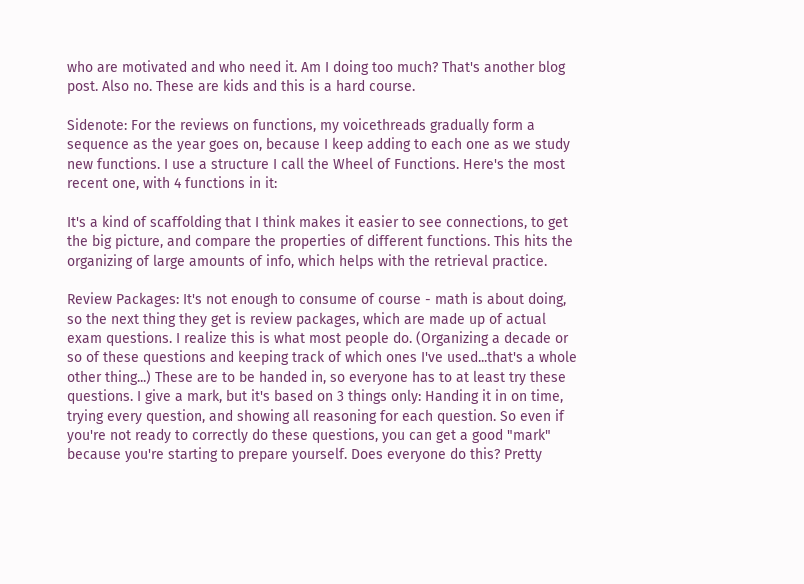who are motivated and who need it. Am I doing too much? That's another blog post. Also no. These are kids and this is a hard course.

Sidenote: For the reviews on functions, my voicethreads gradually form a sequence as the year goes on, because I keep adding to each one as we study new functions. I use a structure I call the Wheel of Functions. Here's the most recent one, with 4 functions in it:

It's a kind of scaffolding that I think makes it easier to see connections, to get the big picture, and compare the properties of different functions. This hits the organizing of large amounts of info, which helps with the retrieval practice.

Review Packages: It's not enough to consume of course - math is about doing, so the next thing they get is review packages, which are made up of actual exam questions. I realize this is what most people do. (Organizing a decade or so of these questions and keeping track of which ones I've used...that's a whole other thing...) These are to be handed in, so everyone has to at least try these questions. I give a mark, but it's based on 3 things only: Handing it in on time, trying every question, and showing all reasoning for each question. So even if you're not ready to correctly do these questions, you can get a good "mark" because you're starting to prepare yourself. Does everyone do this? Pretty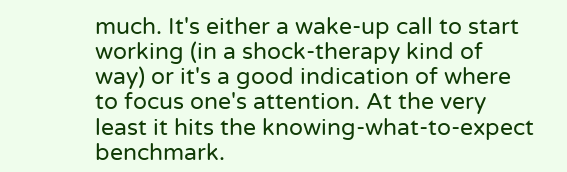much. It's either a wake-up call to start working (in a shock-therapy kind of way) or it's a good indication of where to focus one's attention. At the very least it hits the knowing-what-to-expect benchmark.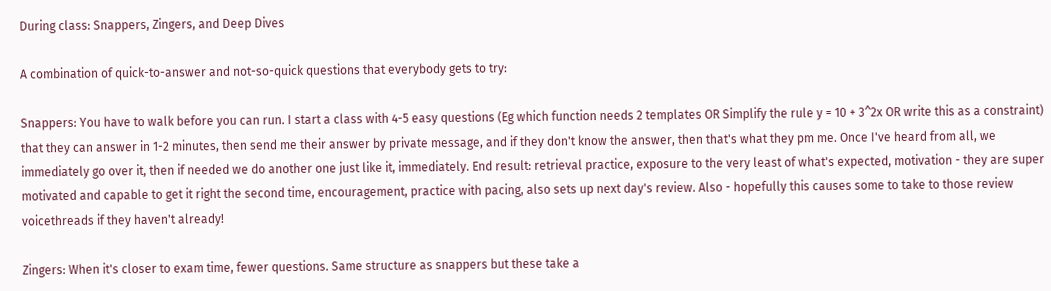During class: Snappers, Zingers, and Deep Dives

A combination of quick-to-answer and not-so-quick questions that everybody gets to try:

Snappers: You have to walk before you can run. I start a class with 4-5 easy questions (Eg which function needs 2 templates OR Simplify the rule y = 10 + 3^2x OR write this as a constraint) that they can answer in 1-2 minutes, then send me their answer by private message, and if they don't know the answer, then that's what they pm me. Once I've heard from all, we immediately go over it, then if needed we do another one just like it, immediately. End result: retrieval practice, exposure to the very least of what's expected, motivation - they are super motivated and capable to get it right the second time, encouragement, practice with pacing, also sets up next day's review. Also - hopefully this causes some to take to those review voicethreads if they haven't already!

Zingers: When it's closer to exam time, fewer questions. Same structure as snappers but these take a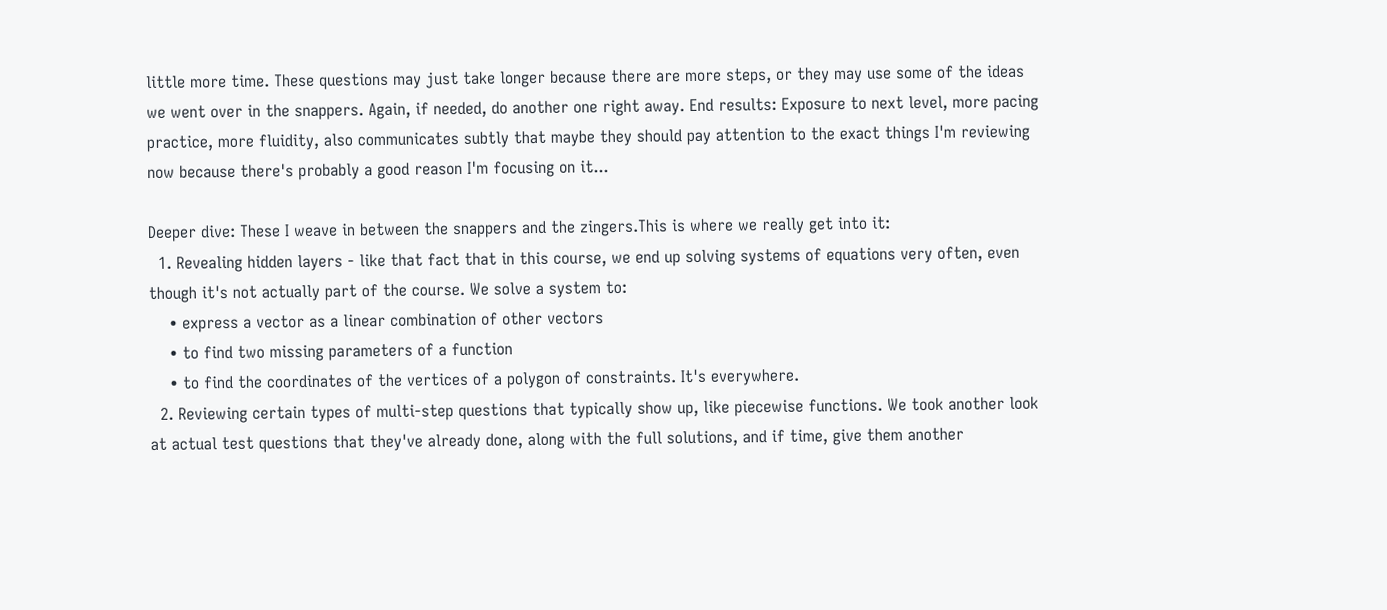little more time. These questions may just take longer because there are more steps, or they may use some of the ideas we went over in the snappers. Again, if needed, do another one right away. End results: Exposure to next level, more pacing practice, more fluidity, also communicates subtly that maybe they should pay attention to the exact things I'm reviewing now because there's probably a good reason I'm focusing on it...

Deeper dive: These I weave in between the snappers and the zingers.This is where we really get into it:
  1. Revealing hidden layers - like that fact that in this course, we end up solving systems of equations very often, even though it's not actually part of the course. We solve a system to:
    • express a vector as a linear combination of other vectors
    • to find two missing parameters of a function
    • to find the coordinates of the vertices of a polygon of constraints. It's everywhere.
  2. Reviewing certain types of multi-step questions that typically show up, like piecewise functions. We took another look at actual test questions that they've already done, along with the full solutions, and if time, give them another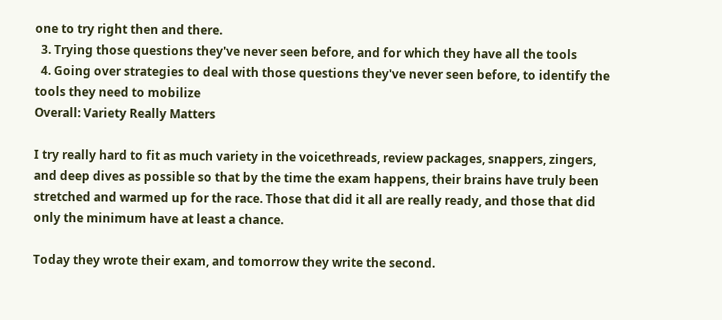one to try right then and there.
  3. Trying those questions they've never seen before, and for which they have all the tools
  4. Going over strategies to deal with those questions they've never seen before, to identify the tools they need to mobilize
Overall: Variety Really Matters

I try really hard to fit as much variety in the voicethreads, review packages, snappers, zingers, and deep dives as possible so that by the time the exam happens, their brains have truly been stretched and warmed up for the race. Those that did it all are really ready, and those that did only the minimum have at least a chance.

Today they wrote their exam, and tomorrow they write the second.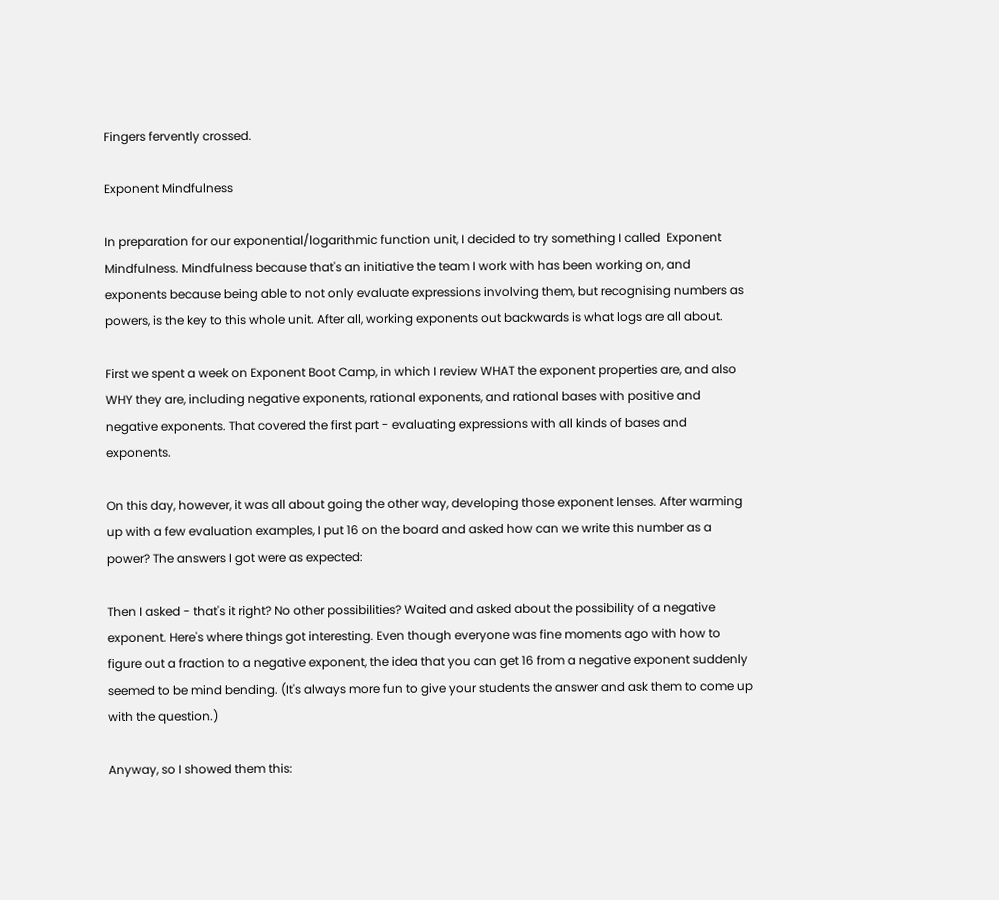Fingers fervently crossed.

Exponent Mindfulness

In preparation for our exponential/logarithmic function unit, I decided to try something I called  Exponent Mindfulness. Mindfulness because that's an initiative the team I work with has been working on, and exponents because being able to not only evaluate expressions involving them, but recognising numbers as powers, is the key to this whole unit. After all, working exponents out backwards is what logs are all about.

First we spent a week on Exponent Boot Camp, in which I review WHAT the exponent properties are, and also WHY they are, including negative exponents, rational exponents, and rational bases with positive and negative exponents. That covered the first part - evaluating expressions with all kinds of bases and exponents.

On this day, however, it was all about going the other way, developing those exponent lenses. After warming up with a few evaluation examples, I put 16 on the board and asked how can we write this number as a power? The answers I got were as expected:

Then I asked - that's it right? No other possibilities? Waited and asked about the possibility of a negative exponent. Here's where things got interesting. Even though everyone was fine moments ago with how to figure out a fraction to a negative exponent, the idea that you can get 16 from a negative exponent suddenly seemed to be mind bending. (It's always more fun to give your students the answer and ask them to come up with the question.)

Anyway, so I showed them this: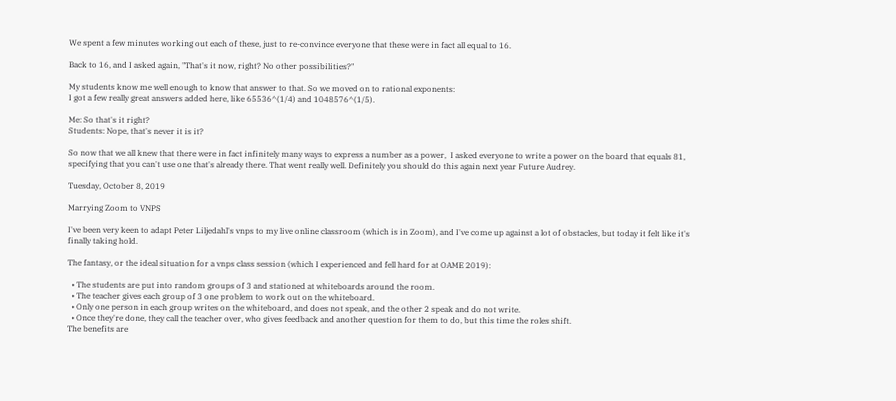We spent a few minutes working out each of these, just to re-convince everyone that these were in fact all equal to 16.

Back to 16, and I asked again, "That's it now, right? No other possibilities?"

My students know me well enough to know that answer to that. So we moved on to rational exponents:
I got a few really great answers added here, like 65536^(1/4) and 1048576^(1/5).

Me: So that's it right?
Students: Nope, that's never it is it?

So now that we all knew that there were in fact infinitely many ways to express a number as a power,  I asked everyone to write a power on the board that equals 81, specifying that you can't use one that's already there. That went really well. Definitely you should do this again next year Future Audrey.

Tuesday, October 8, 2019

Marrying Zoom to VNPS

I've been very keen to adapt Peter Liljedahl's vnps to my live online classroom (which is in Zoom), and I've come up against a lot of obstacles, but today it felt like it's finally taking hold.

The fantasy, or the ideal situation for a vnps class session (which I experienced and fell hard for at OAME 2019):

  • The students are put into random groups of 3 and stationed at whiteboards around the room.
  • The teacher gives each group of 3 one problem to work out on the whiteboard.
  • Only one person in each group writes on the whiteboard, and does not speak, and the other 2 speak and do not write.
  • Once they're done, they call the teacher over, who gives feedback and another question for them to do, but this time the roles shift.
The benefits are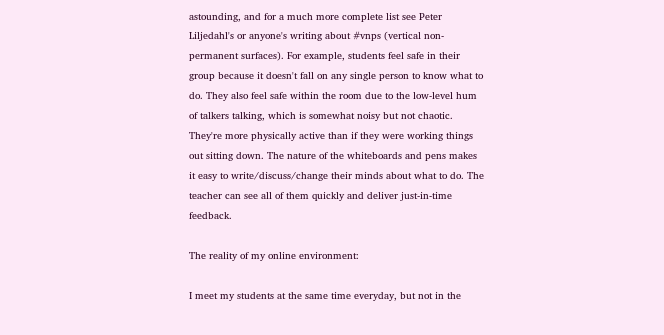astounding, and for a much more complete list see Peter Liljedahl's or anyone's writing about #vnps (vertical non-permanent surfaces). For example, students feel safe in their group because it doesn't fall on any single person to know what to do. They also feel safe within the room due to the low-level hum of talkers talking, which is somewhat noisy but not chaotic. They're more physically active than if they were working things out sitting down. The nature of the whiteboards and pens makes it easy to write/discuss/change their minds about what to do. The teacher can see all of them quickly and deliver just-in-time feedback.

The reality of my online environment:

I meet my students at the same time everyday, but not in the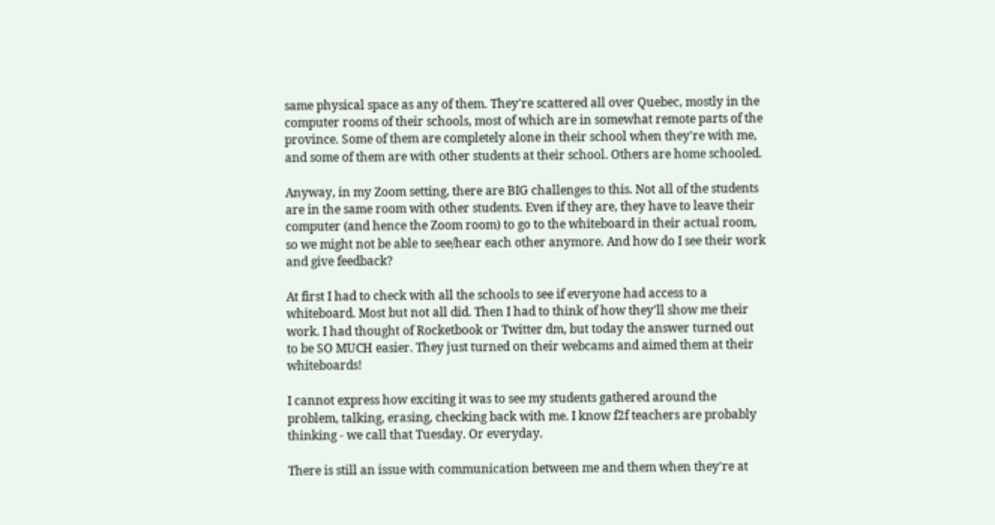same physical space as any of them. They're scattered all over Quebec, mostly in the computer rooms of their schools, most of which are in somewhat remote parts of the province. Some of them are completely alone in their school when they're with me, and some of them are with other students at their school. Others are home schooled.

Anyway, in my Zoom setting, there are BIG challenges to this. Not all of the students are in the same room with other students. Even if they are, they have to leave their computer (and hence the Zoom room) to go to the whiteboard in their actual room, so we might not be able to see/hear each other anymore. And how do I see their work and give feedback?

At first I had to check with all the schools to see if everyone had access to a whiteboard. Most but not all did. Then I had to think of how they'll show me their work. I had thought of Rocketbook or Twitter dm, but today the answer turned out to be SO MUCH easier. They just turned on their webcams and aimed them at their whiteboards!

I cannot express how exciting it was to see my students gathered around the problem, talking, erasing, checking back with me. I know f2f teachers are probably thinking - we call that Tuesday. Or everyday.

There is still an issue with communication between me and them when they're at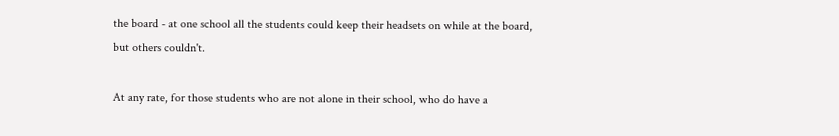the board - at one school all the students could keep their headsets on while at the board, but others couldn't.

At any rate, for those students who are not alone in their school, who do have a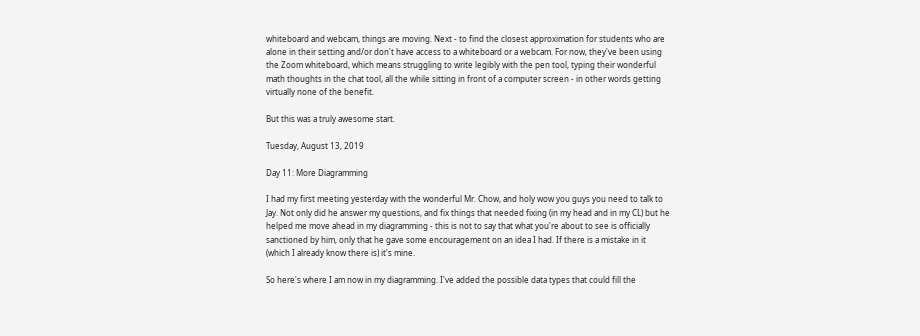whiteboard and webcam, things are moving. Next - to find the closest approximation for students who are alone in their setting and/or don't have access to a whiteboard or a webcam. For now, they've been using the Zoom whiteboard, which means struggling to write legibly with the pen tool, typing their wonderful math thoughts in the chat tool, all the while sitting in front of a computer screen - in other words getting virtually none of the benefit.

But this was a truly awesome start.

Tuesday, August 13, 2019

Day 11: More Diagramming

I had my first meeting yesterday with the wonderful Mr. Chow, and holy wow you guys you need to talk to Jay. Not only did he answer my questions, and fix things that needed fixing (in my head and in my CL) but he helped me move ahead in my diagramming - this is not to say that what you're about to see is officially sanctioned by him, only that he gave some encouragement on an idea I had. If there is a mistake in it (which I already know there is) it's mine.

So here's where I am now in my diagramming. I've added the possible data types that could fill the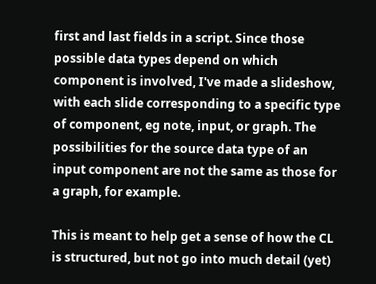first and last fields in a script. Since those possible data types depend on which component is involved, I've made a slideshow, with each slide corresponding to a specific type of component, eg note, input, or graph. The possibilities for the source data type of an input component are not the same as those for a graph, for example.

This is meant to help get a sense of how the CL is structured, but not go into much detail (yet)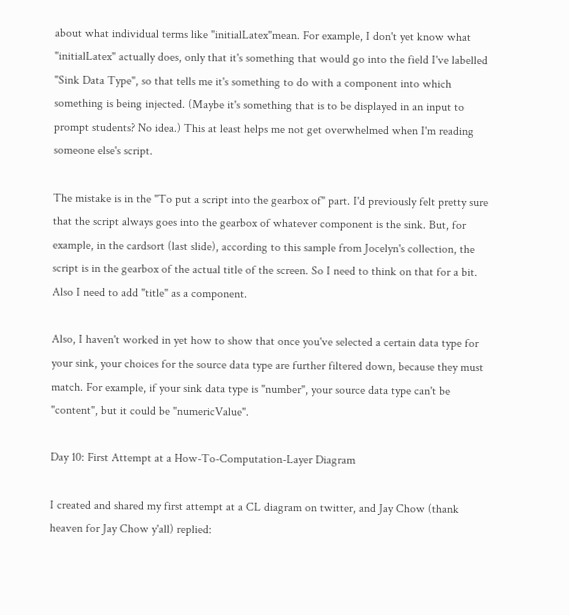about what individual terms like "initialLatex"mean. For example, I don't yet know what "initialLatex" actually does, only that it's something that would go into the field I've labelled "Sink Data Type", so that tells me it's something to do with a component into which something is being injected. (Maybe it's something that is to be displayed in an input to prompt students? No idea.) This at least helps me not get overwhelmed when I'm reading someone else's script.

The mistake is in the "To put a script into the gearbox of" part. I'd previously felt pretty sure that the script always goes into the gearbox of whatever component is the sink. But, for example, in the cardsort (last slide), according to this sample from Jocelyn's collection, the script is in the gearbox of the actual title of the screen. So I need to think on that for a bit. Also I need to add "title" as a component.

Also, I haven't worked in yet how to show that once you've selected a certain data type for your sink, your choices for the source data type are further filtered down, because they must match. For example, if your sink data type is "number", your source data type can't be "content", but it could be "numericValue".

Day 10: First Attempt at a How-To-Computation-Layer Diagram

I created and shared my first attempt at a CL diagram on twitter, and Jay Chow (thank heaven for Jay Chow y'all) replied: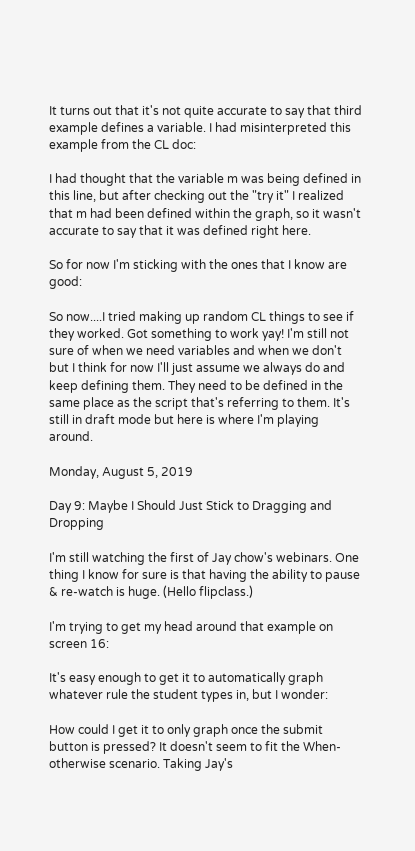It turns out that it's not quite accurate to say that third example defines a variable. I had misinterpreted this example from the CL doc:

I had thought that the variable m was being defined in this line, but after checking out the "try it" I realized that m had been defined within the graph, so it wasn't accurate to say that it was defined right here.

So for now I'm sticking with the ones that I know are good:

So now....I tried making up random CL things to see if they worked. Got something to work yay! I'm still not sure of when we need variables and when we don't but I think for now I'll just assume we always do and keep defining them. They need to be defined in the same place as the script that's referring to them. It's still in draft mode but here is where I'm playing around.

Monday, August 5, 2019

Day 9: Maybe I Should Just Stick to Dragging and Dropping

I'm still watching the first of Jay chow's webinars. One thing I know for sure is that having the ability to pause & re-watch is huge. (Hello flipclass.)

I'm trying to get my head around that example on screen 16:

It's easy enough to get it to automatically graph whatever rule the student types in, but I wonder:

How could I get it to only graph once the submit button is pressed? It doesn't seem to fit the When-otherwise scenario. Taking Jay's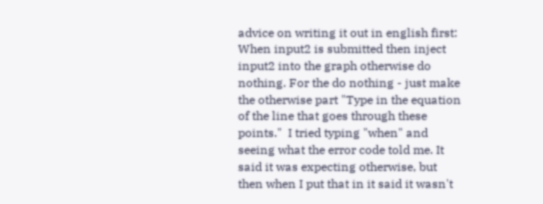advice on writing it out in english first: When input2 is submitted then inject input2 into the graph otherwise do nothing. For the do nothing - just make the otherwise part "Type in the equation of the line that goes through these points."  I tried typing "when" and seeing what the error code told me. It said it was expecting otherwise, but then when I put that in it said it wasn't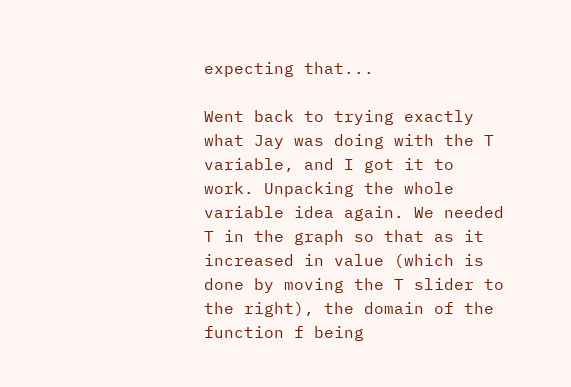expecting that...

Went back to trying exactly what Jay was doing with the T variable, and I got it to work. Unpacking the whole variable idea again. We needed T in the graph so that as it increased in value (which is done by moving the T slider to the right), the domain of the function f being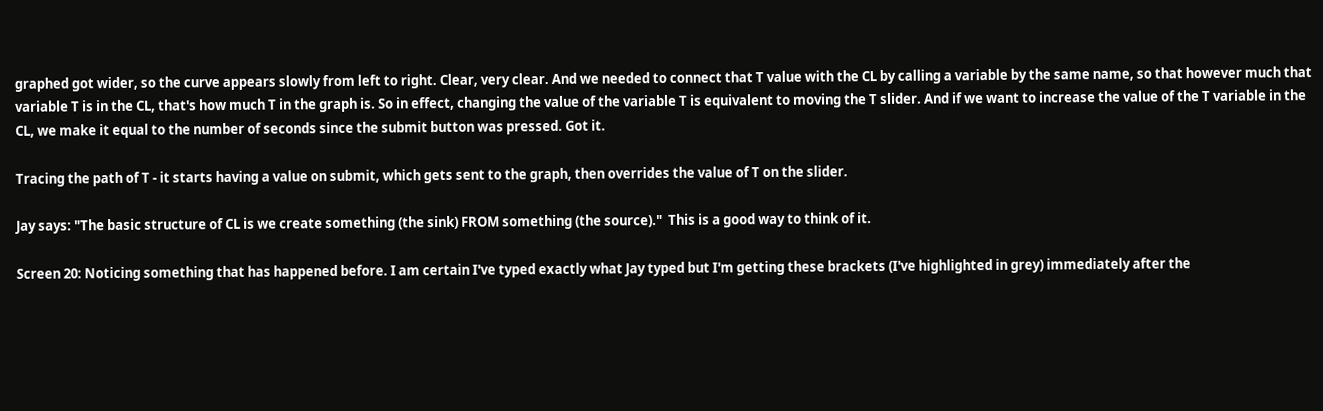graphed got wider, so the curve appears slowly from left to right. Clear, very clear. And we needed to connect that T value with the CL by calling a variable by the same name, so that however much that variable T is in the CL, that's how much T in the graph is. So in effect, changing the value of the variable T is equivalent to moving the T slider. And if we want to increase the value of the T variable in the CL, we make it equal to the number of seconds since the submit button was pressed. Got it.

Tracing the path of T - it starts having a value on submit, which gets sent to the graph, then overrides the value of T on the slider.

Jay says: "The basic structure of CL is we create something (the sink) FROM something (the source)."  This is a good way to think of it.

Screen 20: Noticing something that has happened before. I am certain I've typed exactly what Jay typed but I'm getting these brackets (I've highlighted in grey) immediately after the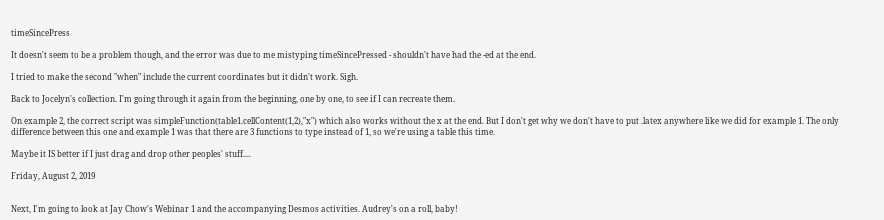timeSincePress

It doesn't seem to be a problem though, and the error was due to me mistyping timeSincePressed - shouldn't have had the -ed at the end.

I tried to make the second "when" include the current coordinates but it didn't work. Sigh.

Back to Jocelyn's collection. I'm going through it again from the beginning, one by one, to see if I can recreate them.

On example 2, the correct script was simpleFunction(table1.cellContent(1,2),"x") which also works without the x at the end. But I don't get why we don't have to put .latex anywhere like we did for example 1. The only difference between this one and example 1 was that there are 3 functions to type instead of 1, so we're using a table this time.

Maybe it IS better if I just drag and drop other peoples' stuff....

Friday, August 2, 2019


Next, I'm going to look at Jay Chow's Webinar 1 and the accompanying Desmos activities. Audrey's on a roll, baby!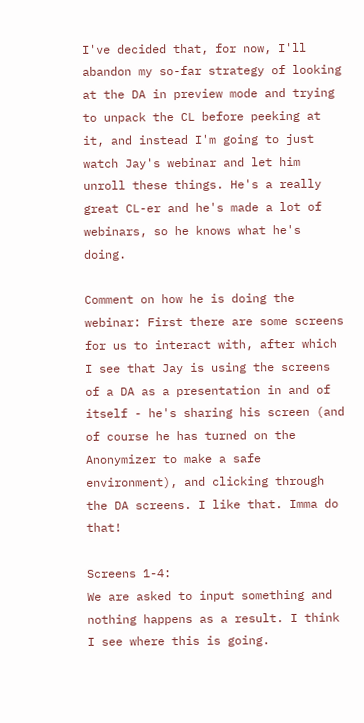I've decided that, for now, I'll abandon my so-far strategy of looking at the DA in preview mode and trying to unpack the CL before peeking at it, and instead I'm going to just watch Jay's webinar and let him unroll these things. He's a really great CL-er and he's made a lot of webinars, so he knows what he's doing.

Comment on how he is doing the webinar: First there are some screens for us to interact with, after which I see that Jay is using the screens of a DA as a presentation in and of itself - he's sharing his screen (and of course he has turned on the Anonymizer to make a safe environment), and clicking through the DA screens. I like that. Imma do that!

Screens 1-4:
We are asked to input something and nothing happens as a result. I think I see where this is going.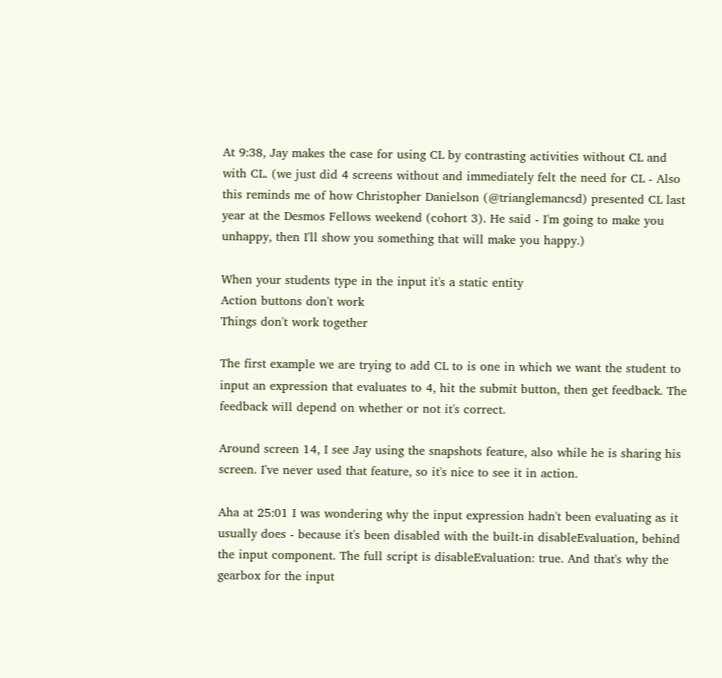At 9:38, Jay makes the case for using CL by contrasting activities without CL and with CL. (we just did 4 screens without and immediately felt the need for CL - Also this reminds me of how Christopher Danielson (@trianglemancsd) presented CL last year at the Desmos Fellows weekend (cohort 3). He said - I'm going to make you unhappy, then I'll show you something that will make you happy.)

When your students type in the input it's a static entity
Action buttons don't work
Things don't work together

The first example we are trying to add CL to is one in which we want the student to input an expression that evaluates to 4, hit the submit button, then get feedback. The feedback will depend on whether or not it's correct.

Around screen 14, I see Jay using the snapshots feature, also while he is sharing his screen. I've never used that feature, so it's nice to see it in action.

Aha at 25:01 I was wondering why the input expression hadn't been evaluating as it usually does - because it's been disabled with the built-in disableEvaluation, behind the input component. The full script is disableEvaluation: true. And that's why the gearbox for the input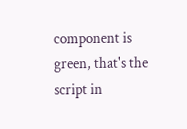component is green, that's the script in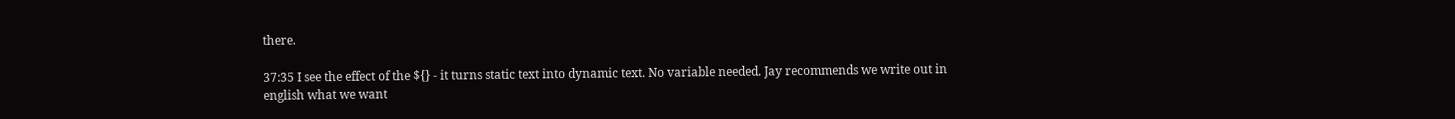there.

37:35 I see the effect of the ${} - it turns static text into dynamic text. No variable needed. Jay recommends we write out in english what we want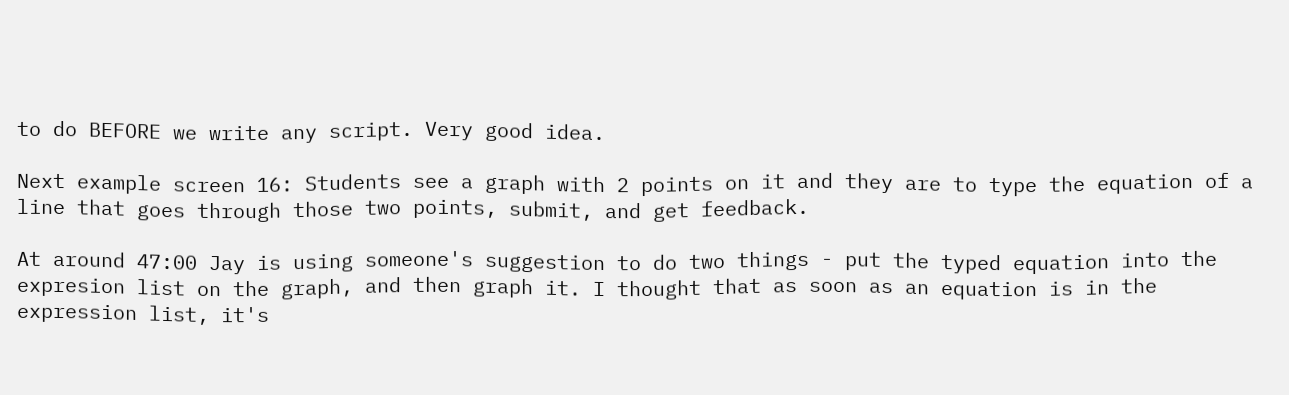to do BEFORE we write any script. Very good idea.

Next example screen 16: Students see a graph with 2 points on it and they are to type the equation of a line that goes through those two points, submit, and get feedback.

At around 47:00 Jay is using someone's suggestion to do two things - put the typed equation into the expresion list on the graph, and then graph it. I thought that as soon as an equation is in the expression list, it's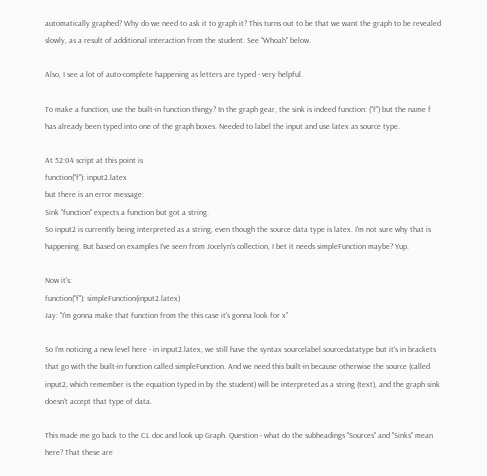automatically graphed? Why do we need to ask it to graph it? This turns out to be that we want the graph to be revealed slowly, as a result of additional interaction from the student. See "Whoah" below.

Also, I see a lot of auto-complete happening as letters are typed - very helpful.

To make a function, use the built-in function thingy? In the graph gear, the sink is indeed function: ("f") but the name f has already been typed into one of the graph boxes. Needed to label the input and use latex as source type.

At 52:04 script at this point is
function("f"): input2.latex
but there is an error message:
Sink "function" expects a function but got a string.
So input2 is currently being interpreted as a string, even though the source data type is latex. I'm not sure why that is happening. But based on examples I've seen from Jocelyn's collection, I bet it needs simpleFunction maybe? Yup.

Now it's:
function("f"): simpleFunction(input2.latex)
Jay: "I'm gonna make that function from the this case it's gonna look for x"

So I'm noticing a new level here - in input2.latex, we still have the syntax sourcelabel.sourcedatatype but it's in brackets that go with the built-in function called simpleFunction. And we need this built-in because otherwise the source (called input2, which remember is the equation typed in by the student) will be interpreted as a string (text), and the graph sink doesn't accept that type of data.

This made me go back to the CL doc and look up Graph. Question - what do the subheadings "Sources" and "Sinks" mean here? That these are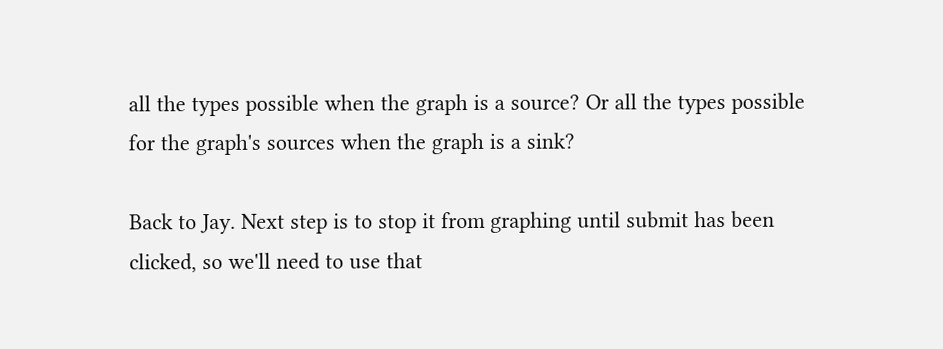all the types possible when the graph is a source? Or all the types possible for the graph's sources when the graph is a sink?

Back to Jay. Next step is to stop it from graphing until submit has been clicked, so we'll need to use that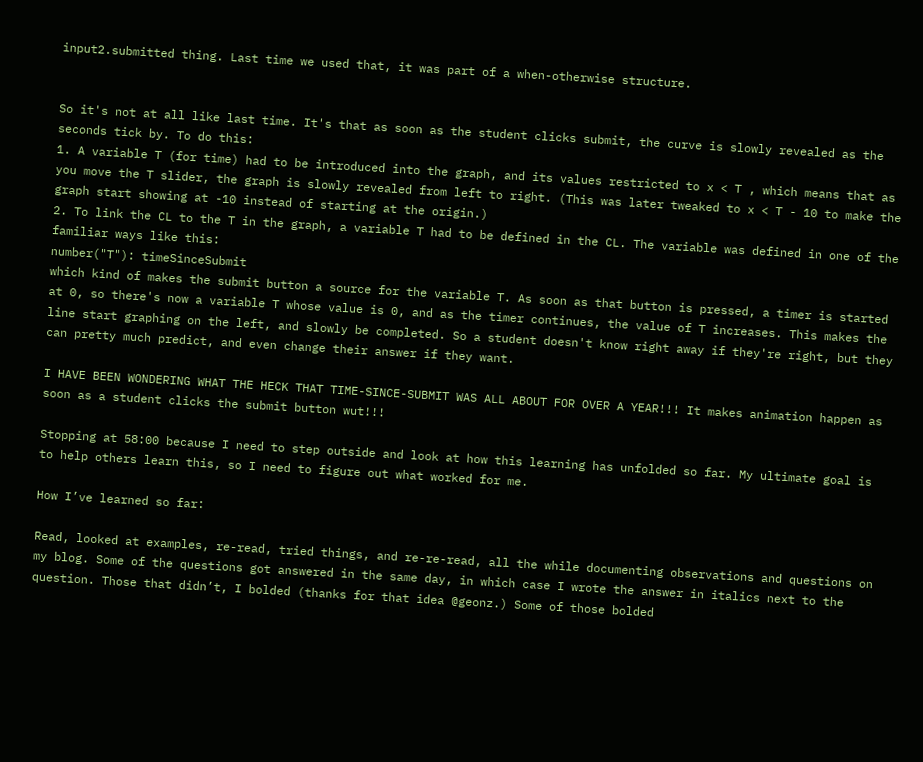input2.submitted thing. Last time we used that, it was part of a when-otherwise structure.


So it's not at all like last time. It's that as soon as the student clicks submit, the curve is slowly revealed as the seconds tick by. To do this:
1. A variable T (for time) had to be introduced into the graph, and its values restricted to x < T , which means that as you move the T slider, the graph is slowly revealed from left to right. (This was later tweaked to x < T - 10 to make the graph start showing at -10 instead of starting at the origin.)
2. To link the CL to the T in the graph, a variable T had to be defined in the CL. The variable was defined in one of the familiar ways like this:
number("T"): timeSinceSubmit
which kind of makes the submit button a source for the variable T. As soon as that button is pressed, a timer is started at 0, so there's now a variable T whose value is 0, and as the timer continues, the value of T increases. This makes the line start graphing on the left, and slowly be completed. So a student doesn't know right away if they're right, but they can pretty much predict, and even change their answer if they want.

I HAVE BEEN WONDERING WHAT THE HECK THAT TIME-SINCE-SUBMIT WAS ALL ABOUT FOR OVER A YEAR!!! It makes animation happen as soon as a student clicks the submit button wut!!!

Stopping at 58:00 because I need to step outside and look at how this learning has unfolded so far. My ultimate goal is to help others learn this, so I need to figure out what worked for me.

How I’ve learned so far:

Read, looked at examples, re-read, tried things, and re-re-read, all the while documenting observations and questions on my blog. Some of the questions got answered in the same day, in which case I wrote the answer in italics next to the question. Those that didn’t, I bolded (thanks for that idea @geonz.) Some of those bolded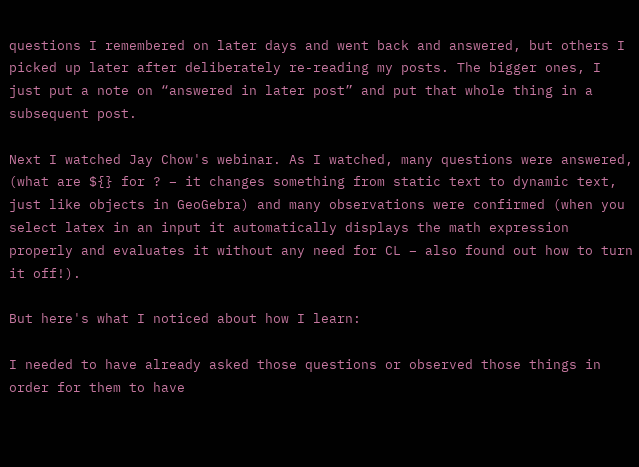questions I remembered on later days and went back and answered, but others I picked up later after deliberately re-reading my posts. The bigger ones, I just put a note on “answered in later post” and put that whole thing in a subsequent post.

Next I watched Jay Chow's webinar. As I watched, many questions were answered, (what are ${} for ? – it changes something from static text to dynamic text, just like objects in GeoGebra) and many observations were confirmed (when you select latex in an input it automatically displays the math expression properly and evaluates it without any need for CL – also found out how to turn it off!).

But here's what I noticed about how I learn:

I needed to have already asked those questions or observed those things in order for them to have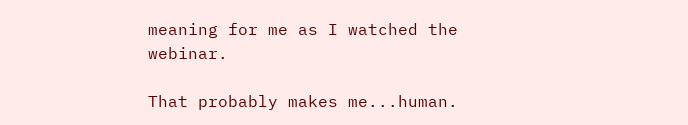meaning for me as I watched the webinar.

That probably makes me...human.